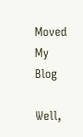Moved My Blog

Well,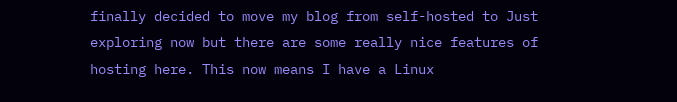finally decided to move my blog from self-hosted to Just exploring now but there are some really nice features of hosting here. This now means I have a Linux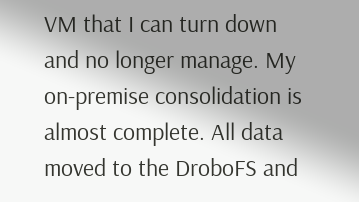VM that I can turn down and no longer manage. My on-premise consolidation is almost complete. All data moved to the DroboFS and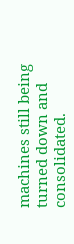machines still being turned down and consolidated.